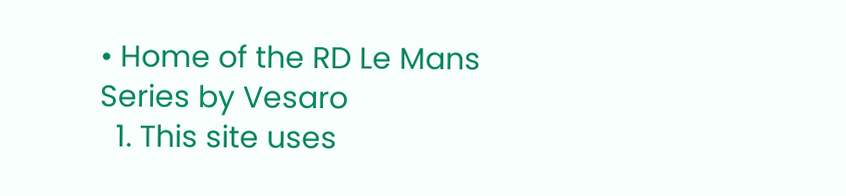• Home of the RD Le Mans Series by Vesaro
  1. This site uses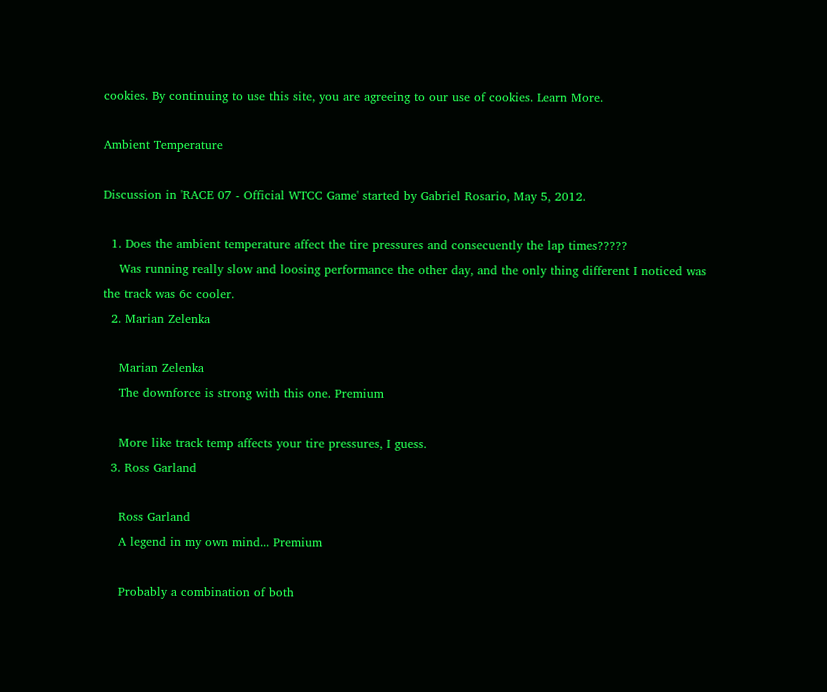cookies. By continuing to use this site, you are agreeing to our use of cookies. Learn More.

Ambient Temperature

Discussion in 'RACE 07 - Official WTCC Game' started by Gabriel Rosario, May 5, 2012.

  1. Does the ambient temperature affect the tire pressures and consecuently the lap times?????
    Was running really slow and loosing performance the other day, and the only thing different I noticed was the track was 6c cooler.
  2. Marian Zelenka

    Marian Zelenka
    The downforce is strong with this one. Premium

    More like track temp affects your tire pressures, I guess.
  3. Ross Garland

    Ross Garland
    A legend in my own mind... Premium

    Probably a combination of both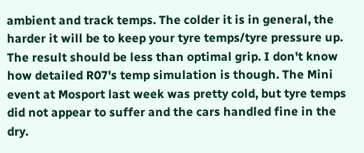ambient and track temps. The colder it is in general, the harder it will be to keep your tyre temps/tyre pressure up. The result should be less than optimal grip. I don't know how detailed R07's temp simulation is though. The Mini event at Mosport last week was pretty cold, but tyre temps did not appear to suffer and the cars handled fine in the dry.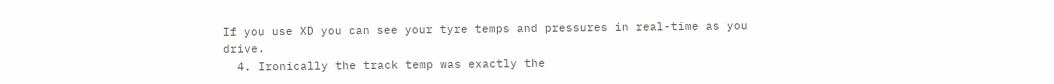If you use XD you can see your tyre temps and pressures in real-time as you drive.
  4. Ironically the track temp was exactly the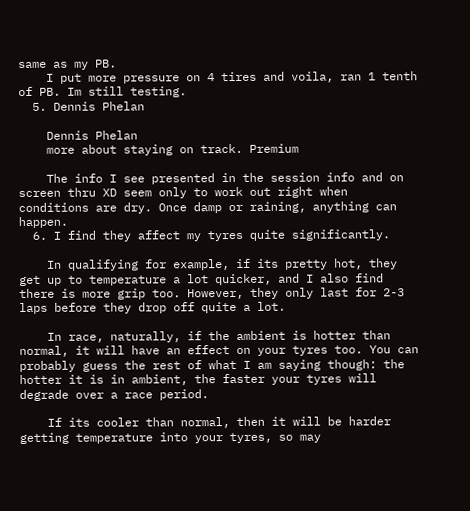same as my PB.
    I put more pressure on 4 tires and voila, ran 1 tenth of PB. Im still testing.
  5. Dennis Phelan

    Dennis Phelan
    more about staying on track. Premium

    The info I see presented in the session info and on screen thru XD seem only to work out right when conditions are dry. Once damp or raining, anything can happen.
  6. I find they affect my tyres quite significantly.

    In qualifying for example, if its pretty hot, they get up to temperature a lot quicker, and I also find there is more grip too. However, they only last for 2-3 laps before they drop off quite a lot.

    In race, naturally, if the ambient is hotter than normal, it will have an effect on your tyres too. You can probably guess the rest of what I am saying though: the hotter it is in ambient, the faster your tyres will degrade over a race period.

    If its cooler than normal, then it will be harder getting temperature into your tyres, so may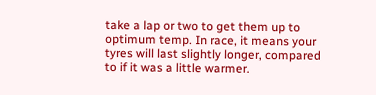take a lap or two to get them up to optimum temp. In race, it means your tyres will last slightly longer, compared to if it was a little warmer.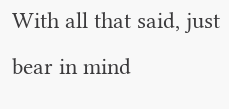With all that said, just bear in mind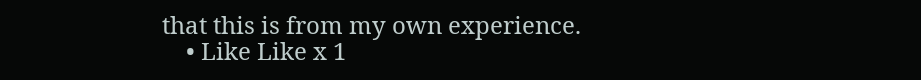that this is from my own experience.
    • Like Like x 1